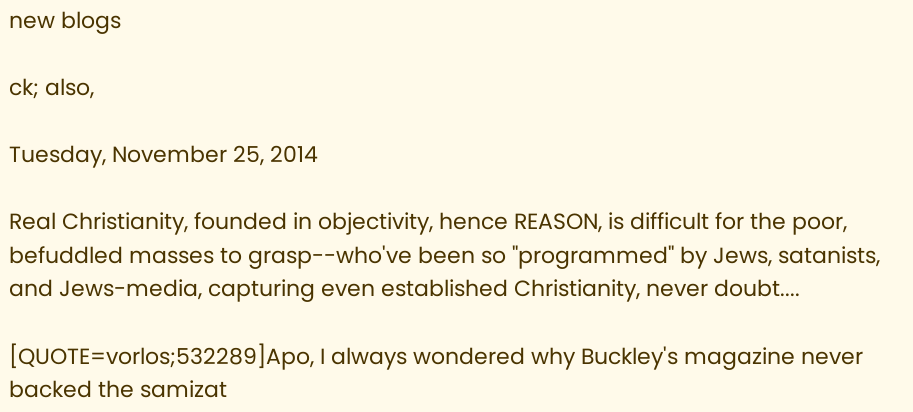new blogs

ck; also,

Tuesday, November 25, 2014

Real Christianity, founded in objectivity, hence REASON, is difficult for the poor, befuddled masses to grasp--who've been so "programmed" by Jews, satanists, and Jews-media, capturing even established Christianity, never doubt....

[QUOTE=vorlos;532289]Apo, I always wondered why Buckley's magazine never backed the samizat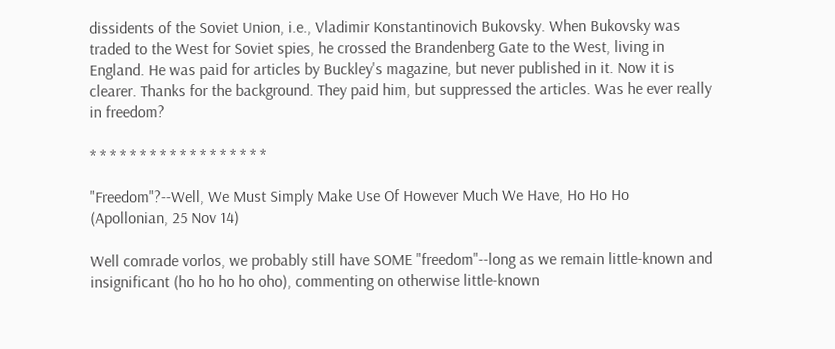dissidents of the Soviet Union, i.e., Vladimir Konstantinovich Bukovsky. When Bukovsky was traded to the West for Soviet spies, he crossed the Brandenberg Gate to the West, living in England. He was paid for articles by Buckley's magazine, but never published in it. Now it is clearer. Thanks for the background. They paid him, but suppressed the articles. Was he ever really in freedom?

* * * * * * * * * * * * * * * * * *

"Freedom"?--Well, We Must Simply Make Use Of However Much We Have, Ho Ho Ho
(Apollonian, 25 Nov 14)

Well comrade vorlos, we probably still have SOME "freedom"--long as we remain little-known and insignificant (ho ho ho ho oho), commenting on otherwise little-known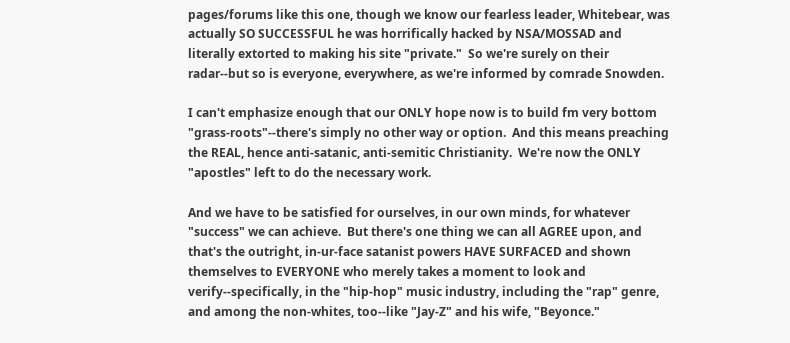pages/forums like this one, though we know our fearless leader, Whitebear, was actually SO SUCCESSFUL he was horrifically hacked by NSA/MOSSAD and literally extorted to making his site "private."  So we're surely on their radar--but so is everyone, everywhere, as we're informed by comrade Snowden.

I can't emphasize enough that our ONLY hope now is to build fm very bottom "grass-roots"--there's simply no other way or option.  And this means preaching the REAL, hence anti-satanic, anti-semitic Christianity.  We're now the ONLY "apostles" left to do the necessary work.

And we have to be satisfied for ourselves, in our own minds, for whatever "success" we can achieve.  But there's one thing we can all AGREE upon, and that's the outright, in-ur-face satanist powers HAVE SURFACED and shown themselves to EVERYONE who merely takes a moment to look and verify--specifically, in the "hip-hop" music industry, including the "rap" genre, and among the non-whites, too--like "Jay-Z" and his wife, "Beyonce."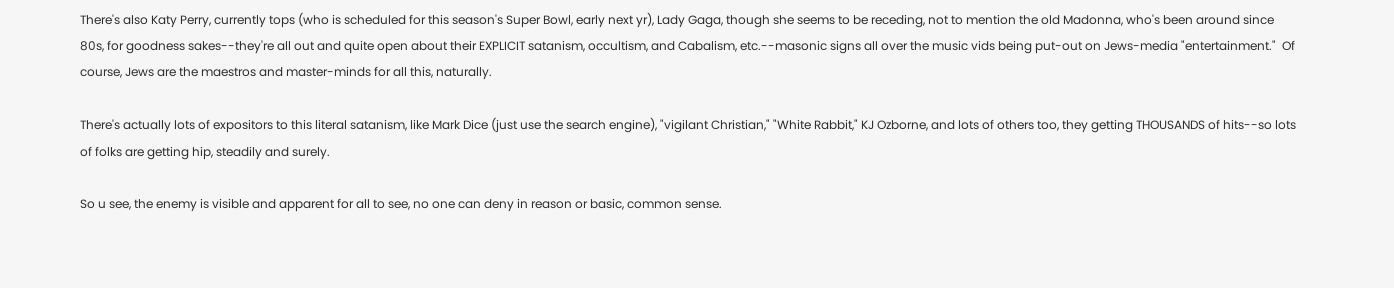There's also Katy Perry, currently tops (who is scheduled for this season's Super Bowl, early next yr), Lady Gaga, though she seems to be receding, not to mention the old Madonna, who's been around since 80s, for goodness sakes--they're all out and quite open about their EXPLICIT satanism, occultism, and Cabalism, etc.--masonic signs all over the music vids being put-out on Jews-media "entertainment."  Of course, Jews are the maestros and master-minds for all this, naturally.

There's actually lots of expositors to this literal satanism, like Mark Dice (just use the search engine), "vigilant Christian," "White Rabbit," KJ Ozborne, and lots of others too, they getting THOUSANDS of hits--so lots of folks are getting hip, steadily and surely.

So u see, the enemy is visible and apparent for all to see, no one can deny in reason or basic, common sense.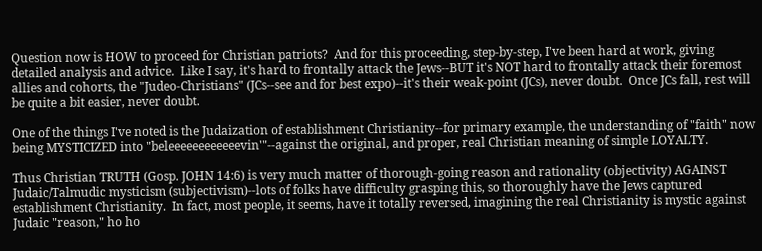Question now is HOW to proceed for Christian patriots?  And for this proceeding, step-by-step, I've been hard at work, giving detailed analysis and advice.  Like I say, it's hard to frontally attack the Jews--BUT it's NOT hard to frontally attack their foremost allies and cohorts, the "Judeo-Christians" (JCs--see and for best expo)--it's their weak-point (JCs), never doubt.  Once JCs fall, rest will be quite a bit easier, never doubt.

One of the things I've noted is the Judaization of establishment Christianity--for primary example, the understanding of "faith" now being MYSTICIZED into "beleeeeeeeeeeeevin'"--against the original, and proper, real Christian meaning of simple LOYALTY.

Thus Christian TRUTH (Gosp. JOHN 14:6) is very much matter of thorough-going reason and rationality (objectivity) AGAINST Judaic/Talmudic mysticism (subjectivism)--lots of folks have difficulty grasping this, so thoroughly have the Jews captured establishment Christianity.  In fact, most people, it seems, have it totally reversed, imagining the real Christianity is mystic against Judaic "reason," ho ho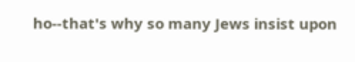ho--that's why so many Jews insist upon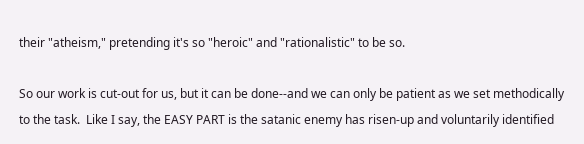their "atheism," pretending it's so "heroic" and "rationalistic" to be so.

So our work is cut-out for us, but it can be done--and we can only be patient as we set methodically to the task.  Like I say, the EASY PART is the satanic enemy has risen-up and voluntarily identified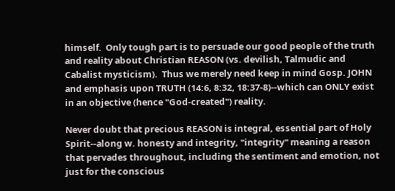himself.  Only tough part is to persuade our good people of the truth and reality about Christian REASON (vs. devilish, Talmudic and Cabalist mysticism).  Thus we merely need keep in mind Gosp. JOHN and emphasis upon TRUTH (14:6, 8:32, 18:37-8)--which can ONLY exist in an objective (hence "God-created") reality.

Never doubt that precious REASON is integral, essential part of Holy Spirit--along w. honesty and integrity, "integrity" meaning a reason that pervades throughout, including the sentiment and emotion, not just for the conscious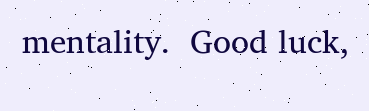mentality.  Good luck,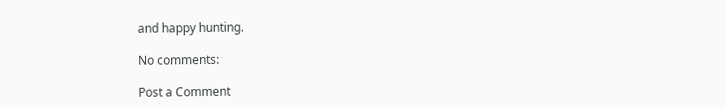and happy hunting.

No comments:

Post a Comment